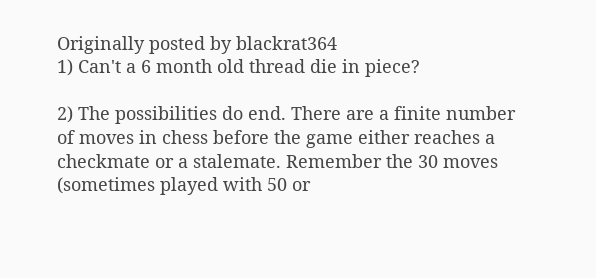Originally posted by blackrat364
1) Can't a 6 month old thread die in piece?

2) The possibilities do end. There are a finite number of moves in chess before the game either reaches a checkmate or a stalemate. Remember the 30 moves (sometimes played with 50 or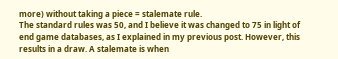more) without taking a piece = stalemate rule.
The standard rules was 50, and I believe it was changed to 75 in light of end game databases, as I explained in my previous post. However, this results in a draw. A stalemate is when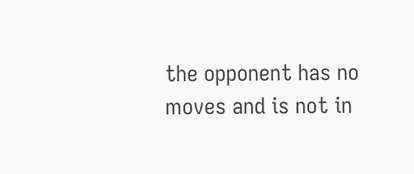the opponent has no moves and is not in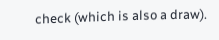check (which is also a draw).